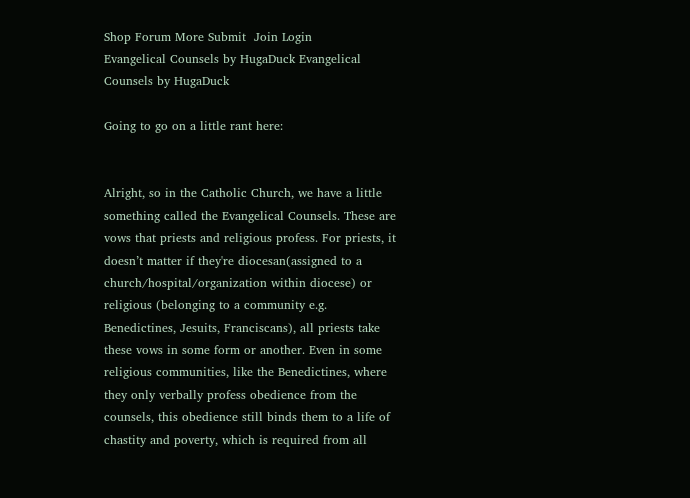Shop Forum More Submit  Join Login
Evangelical Counsels by HugaDuck Evangelical Counsels by HugaDuck

Going to go on a little rant here:


Alright, so in the Catholic Church, we have a little something called the Evangelical Counsels. These are vows that priests and religious profess. For priests, it doesn’t matter if they're diocesan(assigned to a church/hospital/organization within diocese) or religious (belonging to a community e.g. Benedictines, Jesuits, Franciscans), all priests take these vows in some form or another. Even in some religious communities, like the Benedictines, where they only verbally profess obedience from the counsels, this obedience still binds them to a life of chastity and poverty, which is required from all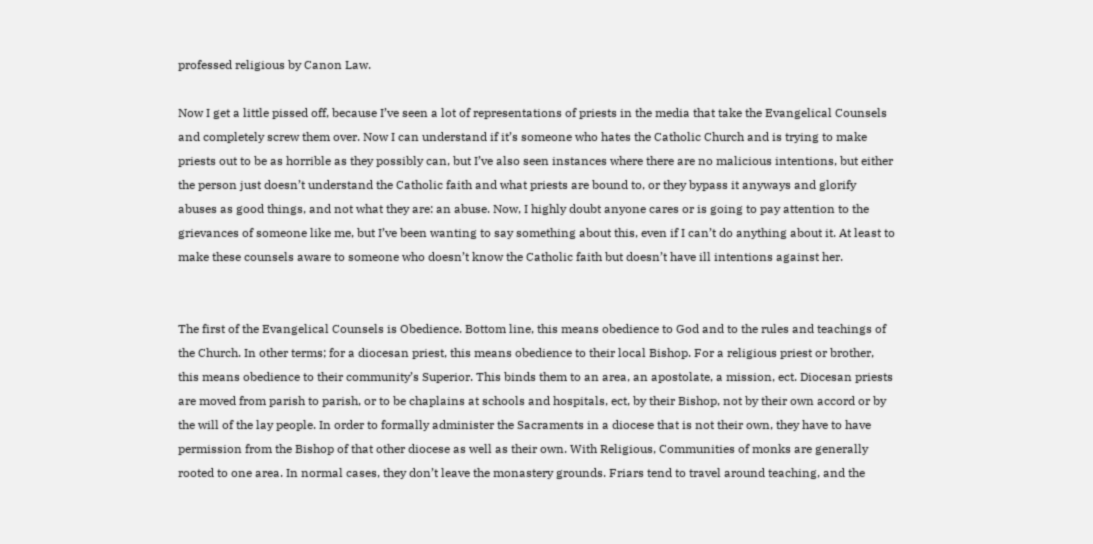professed religious by Canon Law.

Now I get a little pissed off, because I’ve seen a lot of representations of priests in the media that take the Evangelical Counsels and completely screw them over. Now I can understand if it’s someone who hates the Catholic Church and is trying to make priests out to be as horrible as they possibly can, but I’ve also seen instances where there are no malicious intentions, but either the person just doesn’t understand the Catholic faith and what priests are bound to, or they bypass it anyways and glorify abuses as good things, and not what they are: an abuse. Now, I highly doubt anyone cares or is going to pay attention to the grievances of someone like me, but I’ve been wanting to say something about this, even if I can’t do anything about it. At least to make these counsels aware to someone who doesn’t know the Catholic faith but doesn’t have ill intentions against her.


The first of the Evangelical Counsels is Obedience. Bottom line, this means obedience to God and to the rules and teachings of the Church. In other terms; for a diocesan priest, this means obedience to their local Bishop. For a religious priest or brother, this means obedience to their community’s Superior. This binds them to an area, an apostolate, a mission, ect. Diocesan priests are moved from parish to parish, or to be chaplains at schools and hospitals, ect, by their Bishop, not by their own accord or by the will of the lay people. In order to formally administer the Sacraments in a diocese that is not their own, they have to have permission from the Bishop of that other diocese as well as their own. With Religious, Communities of monks are generally rooted to one area. In normal cases, they don’t leave the monastery grounds. Friars tend to travel around teaching, and the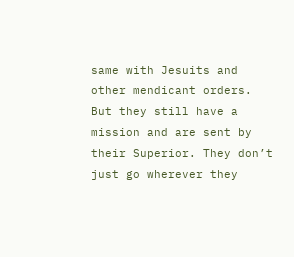same with Jesuits and other mendicant orders. But they still have a mission and are sent by their Superior. They don’t just go wherever they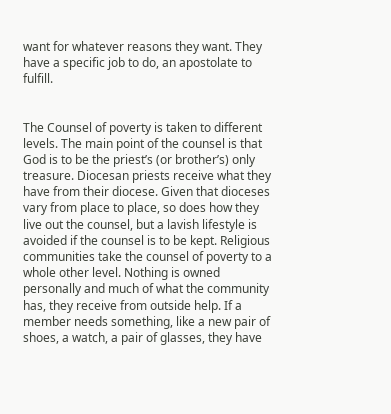want for whatever reasons they want. They have a specific job to do, an apostolate to fulfill.


The Counsel of poverty is taken to different levels. The main point of the counsel is that God is to be the priest’s (or brother’s) only treasure. Diocesan priests receive what they have from their diocese. Given that dioceses vary from place to place, so does how they live out the counsel, but a lavish lifestyle is avoided if the counsel is to be kept. Religious communities take the counsel of poverty to a whole other level. Nothing is owned personally and much of what the community has, they receive from outside help. If a member needs something, like a new pair of shoes, a watch, a pair of glasses, they have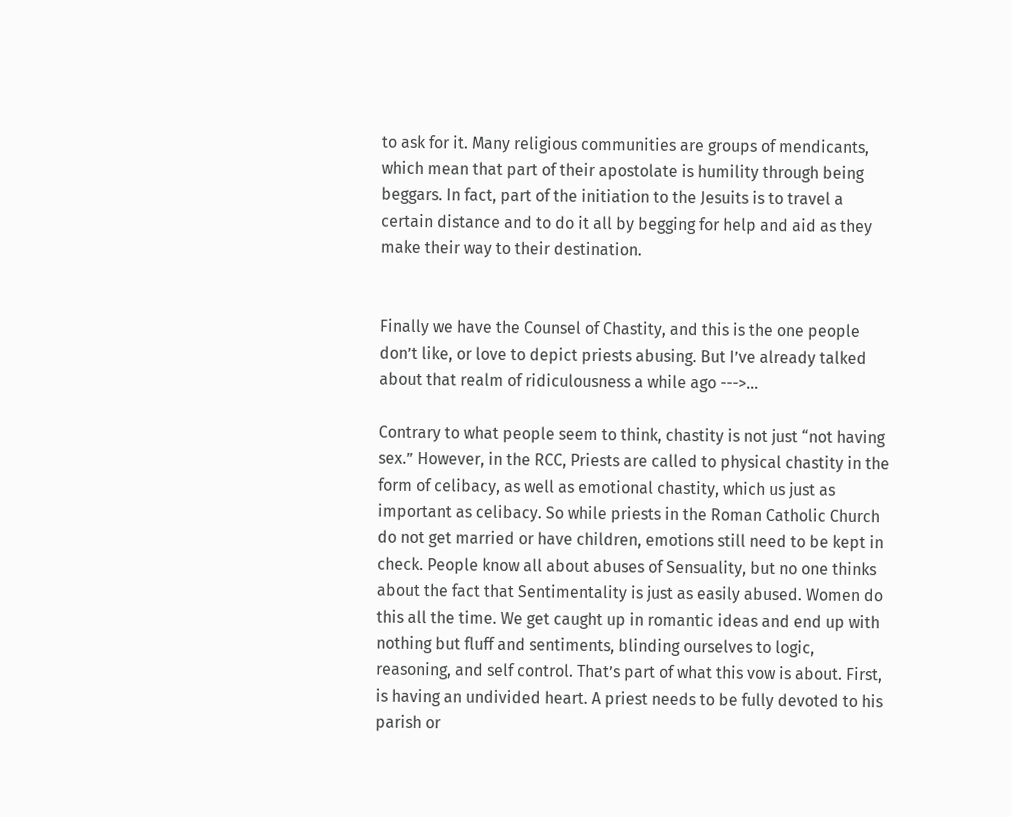to ask for it. Many religious communities are groups of mendicants, which mean that part of their apostolate is humility through being beggars. In fact, part of the initiation to the Jesuits is to travel a certain distance and to do it all by begging for help and aid as they make their way to their destination.


Finally we have the Counsel of Chastity, and this is the one people don’t like, or love to depict priests abusing. But I’ve already talked about that realm of ridiculousness a while ago --->…

Contrary to what people seem to think, chastity is not just “not having sex.” However, in the RCC, Priests are called to physical chastity in the form of celibacy, as well as emotional chastity, which us just as important as celibacy. So while priests in the Roman Catholic Church do not get married or have children, emotions still need to be kept in check. People know all about abuses of Sensuality, but no one thinks about the fact that Sentimentality is just as easily abused. Women do this all the time. We get caught up in romantic ideas and end up with nothing but fluff and sentiments, blinding ourselves to logic, reasoning, and self control. That’s part of what this vow is about. First, is having an undivided heart. A priest needs to be fully devoted to his parish or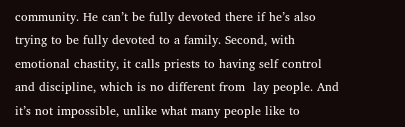community. He can’t be fully devoted there if he’s also trying to be fully devoted to a family. Second, with emotional chastity, it calls priests to having self control and discipline, which is no different from  lay people. And it’s not impossible, unlike what many people like to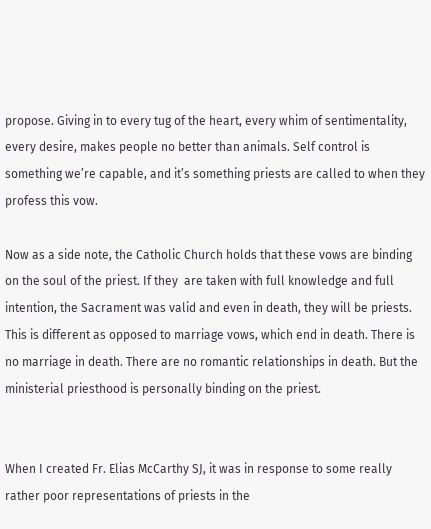propose. Giving in to every tug of the heart, every whim of sentimentality, every desire, makes people no better than animals. Self control is something we’re capable, and it’s something priests are called to when they profess this vow.

Now as a side note, the Catholic Church holds that these vows are binding on the soul of the priest. If they  are taken with full knowledge and full intention, the Sacrament was valid and even in death, they will be priests. This is different as opposed to marriage vows, which end in death. There is no marriage in death. There are no romantic relationships in death. But the ministerial priesthood is personally binding on the priest.


When I created Fr. Elias McCarthy SJ, it was in response to some really rather poor representations of priests in the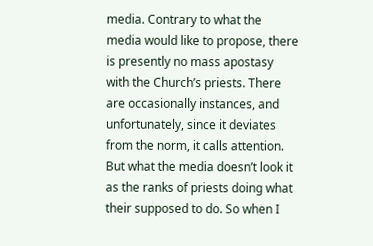media. Contrary to what the media would like to propose, there is presently no mass apostasy with the Church’s priests. There are occasionally instances, and unfortunately, since it deviates from the norm, it calls attention. But what the media doesn’t look it as the ranks of priests doing what their supposed to do. So when I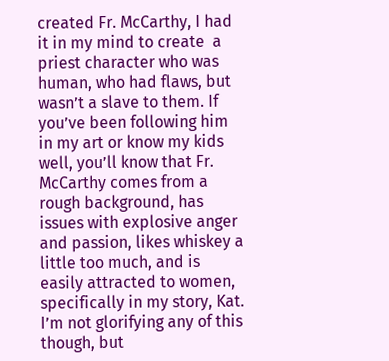created Fr. McCarthy, I had it in my mind to create  a priest character who was human, who had flaws, but wasn’t a slave to them. If you’ve been following him in my art or know my kids well, you’ll know that Fr. McCarthy comes from a rough background, has issues with explosive anger and passion, likes whiskey a little too much, and is easily attracted to women, specifically in my story, Kat. I’m not glorifying any of this though, but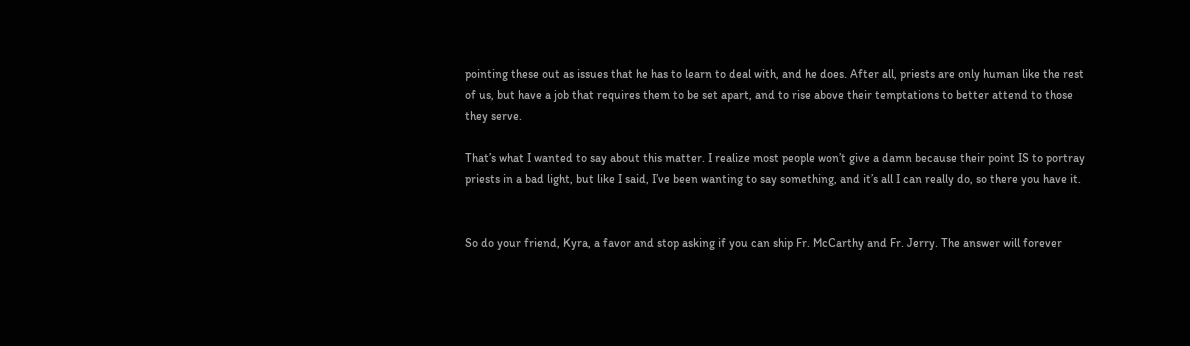pointing these out as issues that he has to learn to deal with, and he does. After all, priests are only human like the rest of us, but have a job that requires them to be set apart, and to rise above their temptations to better attend to those they serve.

That’s what I wanted to say about this matter. I realize most people won’t give a damn because their point IS to portray priests in a bad light, but like I said, I’ve been wanting to say something, and it’s all I can really do, so there you have it.


So do your friend, Kyra, a favor and stop asking if you can ship Fr. McCarthy and Fr. Jerry. The answer will forever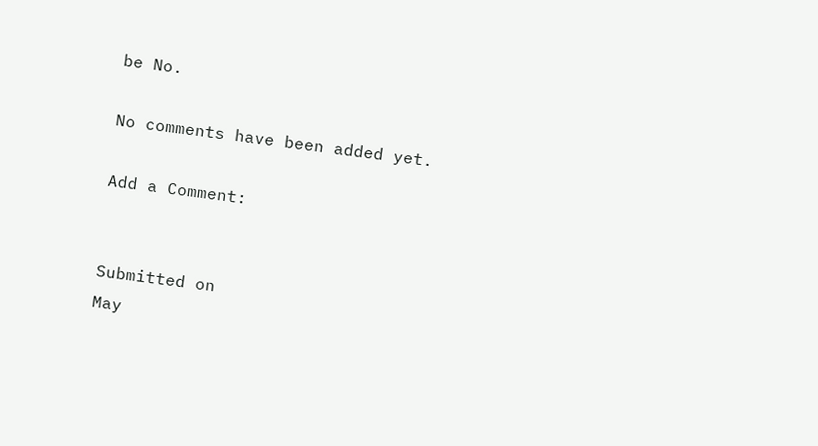be No.

No comments have been added yet.

Add a Comment:


Submitted on
May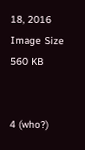18, 2016
Image Size
560 KB


4 (who?)